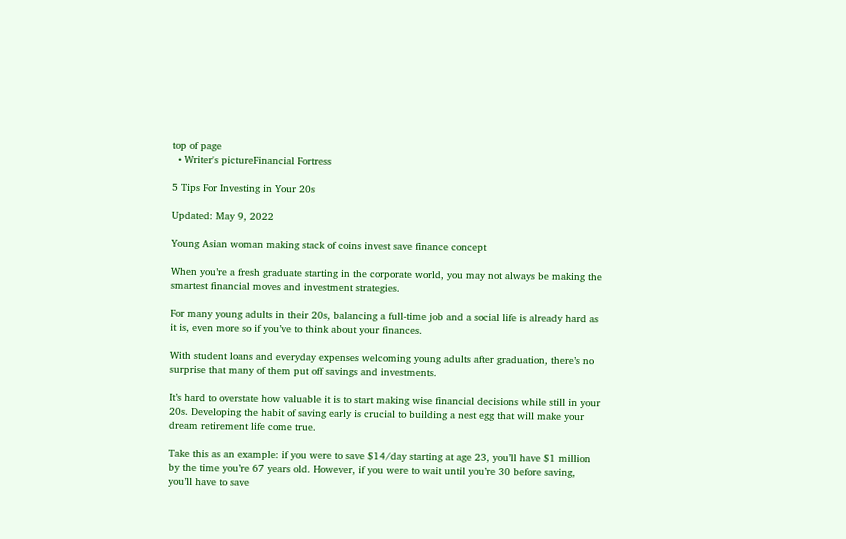top of page
  • Writer's pictureFinancial Fortress

5 Tips For Investing in Your 20s

Updated: May 9, 2022

Young Asian woman making stack of coins invest save finance concept

When you’re a fresh graduate starting in the corporate world, you may not always be making the smartest financial moves and investment strategies.

For many young adults in their 20s, balancing a full-time job and a social life is already hard as it is, even more so if you’ve to think about your finances.

With student loans and everyday expenses welcoming young adults after graduation, there’s no surprise that many of them put off savings and investments.

It’s hard to overstate how valuable it is to start making wise financial decisions while still in your 20s. Developing the habit of saving early is crucial to building a nest egg that will make your dream retirement life come true.

Take this as an example: if you were to save $14/day starting at age 23, you’ll have $1 million by the time you’re 67 years old. However, if you were to wait until you’re 30 before saving, you’ll have to save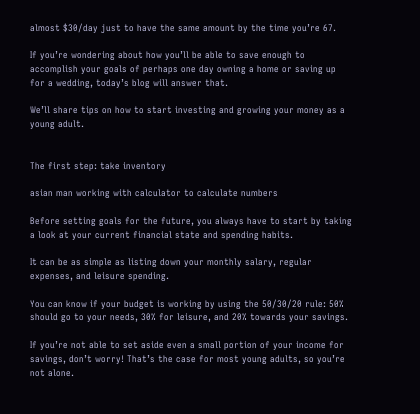almost $30/day just to have the same amount by the time you’re 67.

If you’re wondering about how you’ll be able to save enough to accomplish your goals of perhaps one day owning a home or saving up for a wedding, today’s blog will answer that.

We’ll share tips on how to start investing and growing your money as a young adult.


The first step: take inventory

asian man working with calculator to calculate numbers

Before setting goals for the future, you always have to start by taking a look at your current financial state and spending habits.

It can be as simple as listing down your monthly salary, regular expenses, and leisure spending.

You can know if your budget is working by using the 50/30/20 rule: 50% should go to your needs, 30% for leisure, and 20% towards your savings.

If you’re not able to set aside even a small portion of your income for savings, don’t worry! That’s the case for most young adults, so you’re not alone.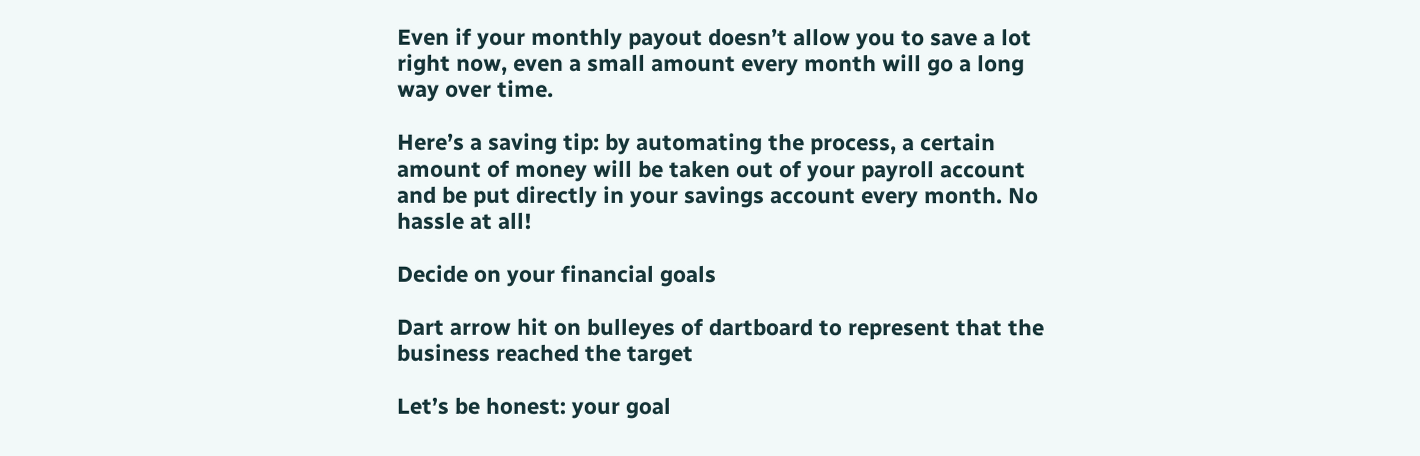Even if your monthly payout doesn’t allow you to save a lot right now, even a small amount every month will go a long way over time.

Here’s a saving tip: by automating the process, a certain amount of money will be taken out of your payroll account and be put directly in your savings account every month. No hassle at all!

Decide on your financial goals

Dart arrow hit on bulleyes of dartboard to represent that the business reached the target

Let’s be honest: your goal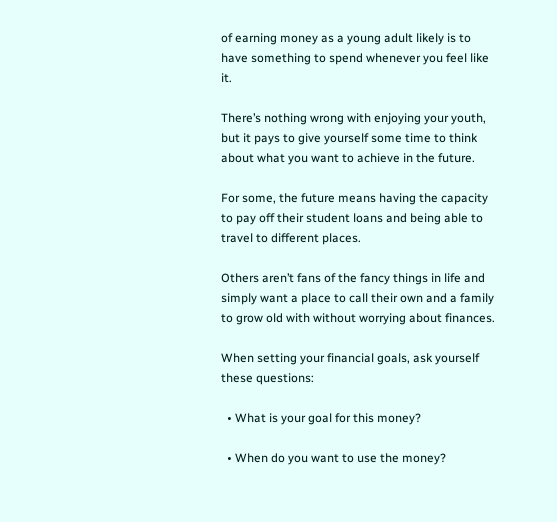of earning money as a young adult likely is to have something to spend whenever you feel like it.

There’s nothing wrong with enjoying your youth, but it pays to give yourself some time to think about what you want to achieve in the future.

For some, the future means having the capacity to pay off their student loans and being able to travel to different places.

Others aren’t fans of the fancy things in life and simply want a place to call their own and a family to grow old with without worrying about finances.

When setting your financial goals, ask yourself these questions:

  • What is your goal for this money?

  • When do you want to use the money?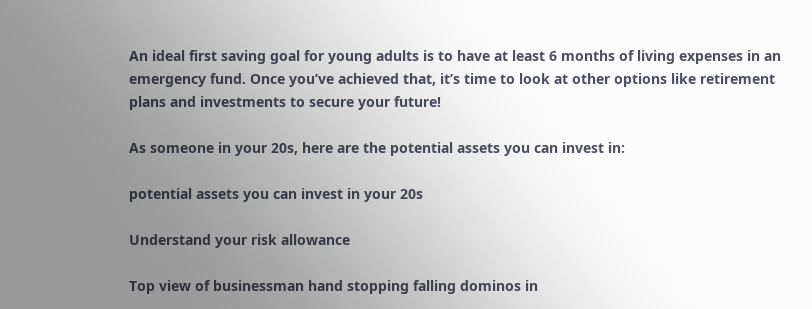An ideal first saving goal for young adults is to have at least 6 months of living expenses in an emergency fund. Once you’ve achieved that, it’s time to look at other options like retirement plans and investments to secure your future!

As someone in your 20s, here are the potential assets you can invest in:

potential assets you can invest in your 20s

Understand your risk allowance

Top view of businessman hand stopping falling dominos in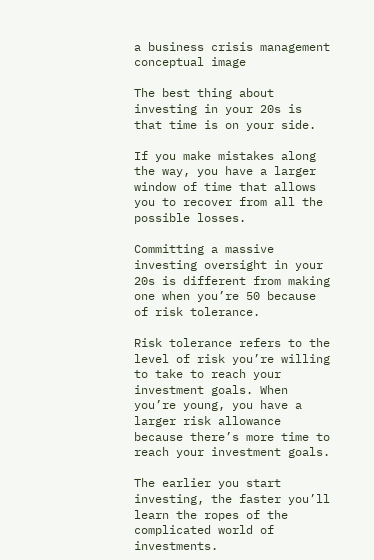a business crisis management conceptual image

The best thing about investing in your 20s is that time is on your side.

If you make mistakes along the way, you have a larger window of time that allows you to recover from all the possible losses.

Committing a massive investing oversight in your 20s is different from making one when you’re 50 because of risk tolerance.

Risk tolerance refers to the level of risk you’re willing to take to reach your investment goals. When you’re young, you have a larger risk allowance because there’s more time to reach your investment goals.

The earlier you start investing, the faster you’ll learn the ropes of the complicated world of investments.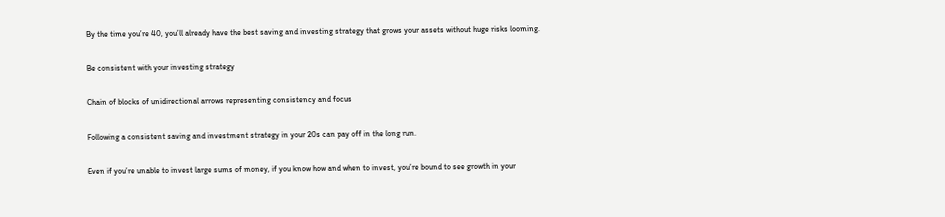By the time you’re 40, you’ll already have the best saving and investing strategy that grows your assets without huge risks looming.

Be consistent with your investing strategy

Chain of blocks of unidirectional arrows representing consistency and focus

Following a consistent saving and investment strategy in your 20s can pay off in the long run.

Even if you’re unable to invest large sums of money, if you know how and when to invest, you’re bound to see growth in your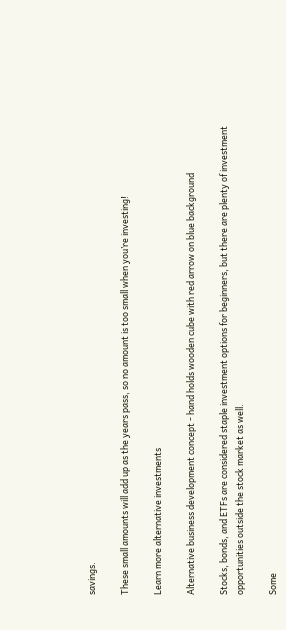savings.

These small amounts will add up as the years pass, so no amount is too small when you’re investing!

Learn more alternative investments

Alternative business development concept - hand holds wooden cube with red arrow on blue background

Stocks, bonds, and ETFs are considered staple investment options for beginners, but there are plenty of investment opportunities outside the stock market as well.

Some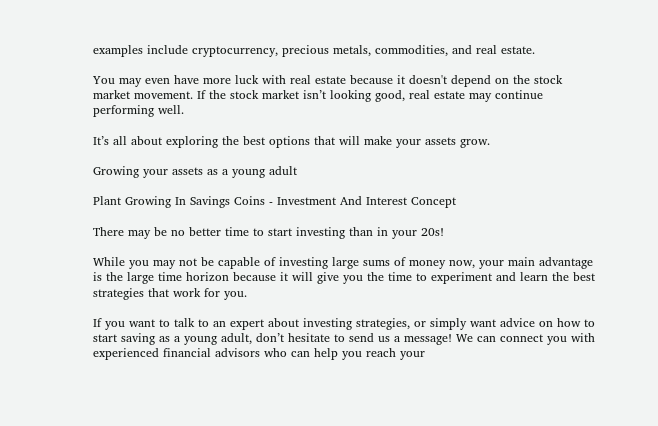examples include cryptocurrency, precious metals, commodities, and real estate.

You may even have more luck with real estate because it doesn't depend on the stock market movement. If the stock market isn’t looking good, real estate may continue performing well.

It’s all about exploring the best options that will make your assets grow.

Growing your assets as a young adult

Plant Growing In Savings Coins - Investment And Interest Concept

There may be no better time to start investing than in your 20s!

While you may not be capable of investing large sums of money now, your main advantage is the large time horizon because it will give you the time to experiment and learn the best strategies that work for you.

If you want to talk to an expert about investing strategies, or simply want advice on how to start saving as a young adult, don’t hesitate to send us a message! We can connect you with experienced financial advisors who can help you reach your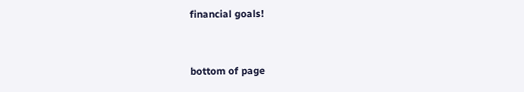financial goals!


bottom of page